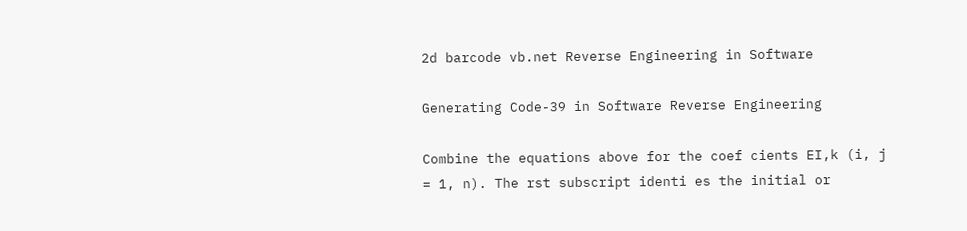2d barcode vb.net Reverse Engineering in Software

Generating Code-39 in Software Reverse Engineering

Combine the equations above for the coef cients EI,k (i, j = 1, n). The rst subscript identi es the initial or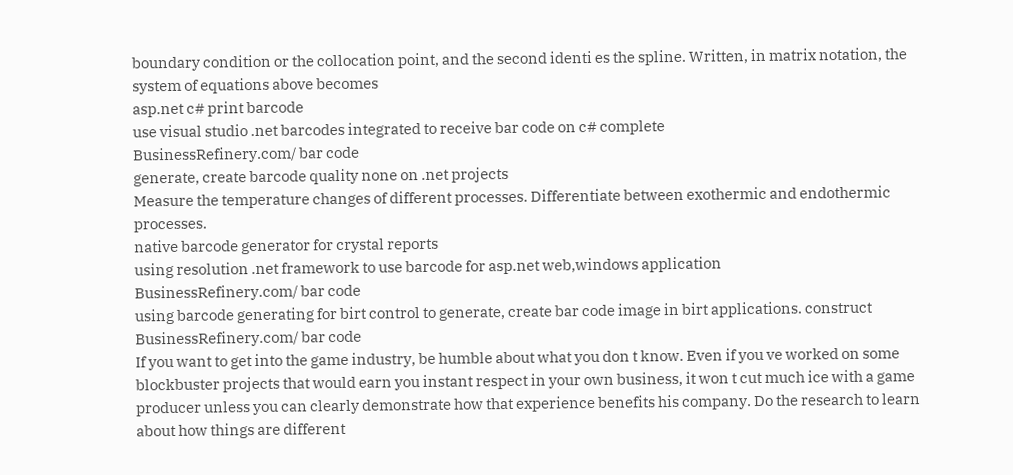boundary condition or the collocation point, and the second identi es the spline. Written, in matrix notation, the system of equations above becomes
asp.net c# print barcode
use visual studio .net barcodes integrated to receive bar code on c# complete
BusinessRefinery.com/ bar code
generate, create barcode quality none on .net projects
Measure the temperature changes of different processes. Differentiate between exothermic and endothermic processes.
native barcode generator for crystal reports
using resolution .net framework to use barcode for asp.net web,windows application
BusinessRefinery.com/ bar code
using barcode generating for birt control to generate, create bar code image in birt applications. construct
BusinessRefinery.com/ bar code
If you want to get into the game industry, be humble about what you don t know. Even if you ve worked on some blockbuster projects that would earn you instant respect in your own business, it won t cut much ice with a game producer unless you can clearly demonstrate how that experience benefits his company. Do the research to learn about how things are different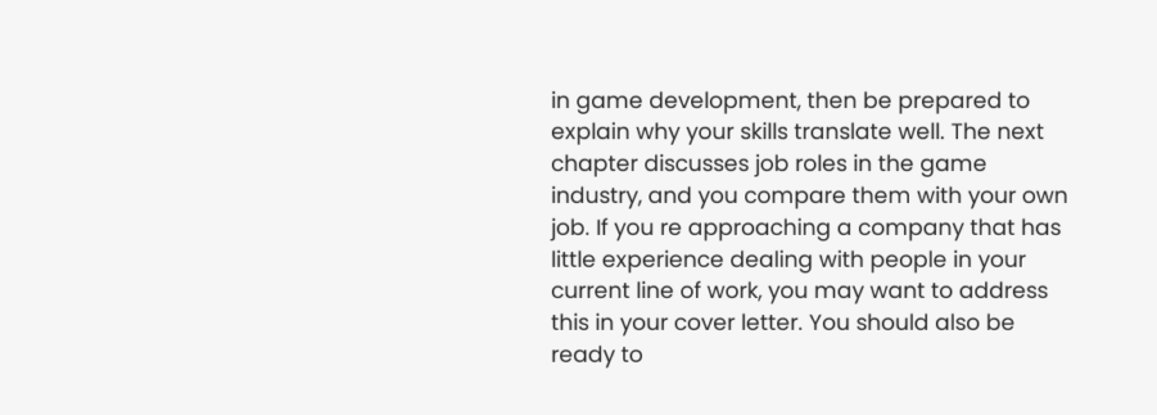in game development, then be prepared to explain why your skills translate well. The next chapter discusses job roles in the game industry, and you compare them with your own job. If you re approaching a company that has little experience dealing with people in your current line of work, you may want to address this in your cover letter. You should also be ready to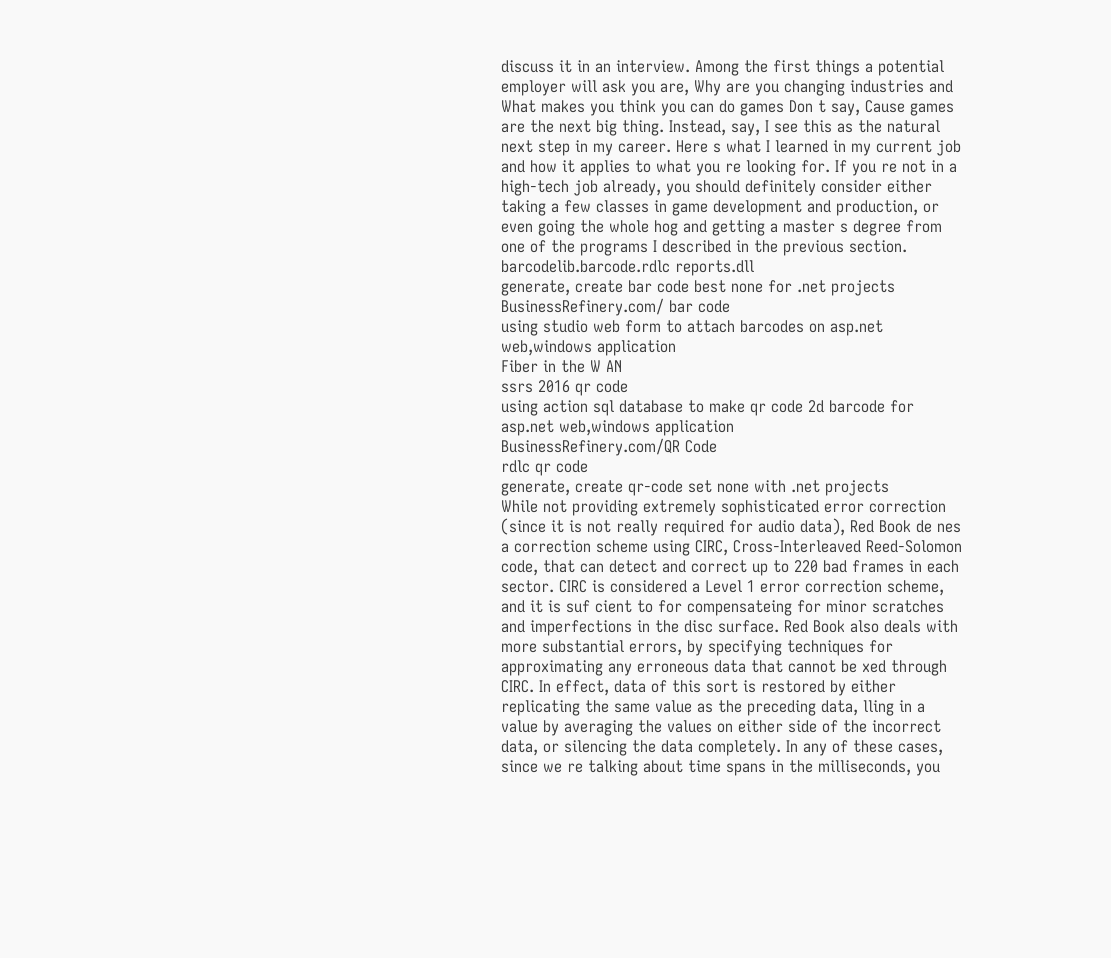discuss it in an interview. Among the first things a potential employer will ask you are, Why are you changing industries and What makes you think you can do games Don t say, Cause games are the next big thing. Instead, say, I see this as the natural next step in my career. Here s what I learned in my current job and how it applies to what you re looking for. If you re not in a high-tech job already, you should definitely consider either taking a few classes in game development and production, or even going the whole hog and getting a master s degree from one of the programs I described in the previous section.
barcodelib.barcode.rdlc reports.dll
generate, create bar code best none for .net projects
BusinessRefinery.com/ bar code
using studio web form to attach barcodes on asp.net web,windows application
Fiber in the W AN
ssrs 2016 qr code
using action sql database to make qr code 2d barcode for asp.net web,windows application
BusinessRefinery.com/QR Code
rdlc qr code
generate, create qr-code set none with .net projects
While not providing extremely sophisticated error correction (since it is not really required for audio data), Red Book de nes a correction scheme using CIRC, Cross-Interleaved Reed-Solomon code, that can detect and correct up to 220 bad frames in each sector. CIRC is considered a Level 1 error correction scheme, and it is suf cient to for compensateing for minor scratches and imperfections in the disc surface. Red Book also deals with more substantial errors, by specifying techniques for approximating any erroneous data that cannot be xed through CIRC. In effect, data of this sort is restored by either replicating the same value as the preceding data, lling in a value by averaging the values on either side of the incorrect data, or silencing the data completely. In any of these cases, since we re talking about time spans in the milliseconds, you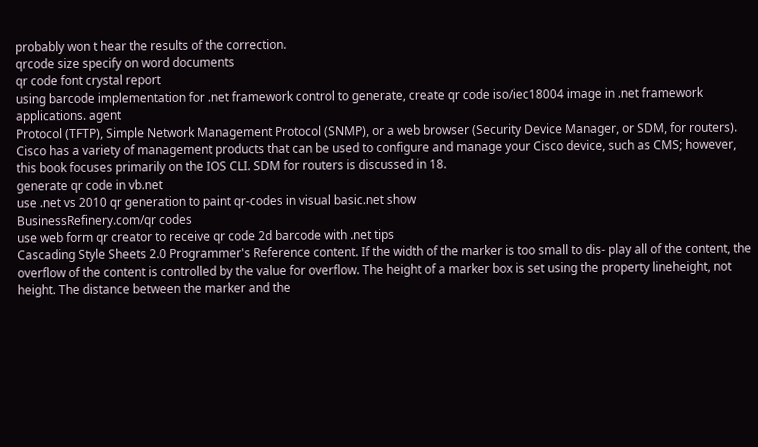probably won t hear the results of the correction.
qrcode size specify on word documents
qr code font crystal report
using barcode implementation for .net framework control to generate, create qr code iso/iec18004 image in .net framework applications. agent
Protocol (TFTP), Simple Network Management Protocol (SNMP), or a web browser (Security Device Manager, or SDM, for routers). Cisco has a variety of management products that can be used to configure and manage your Cisco device, such as CMS; however, this book focuses primarily on the IOS CLI. SDM for routers is discussed in 18.
generate qr code in vb.net
use .net vs 2010 qr generation to paint qr-codes in visual basic.net show
BusinessRefinery.com/qr codes
use web form qr creator to receive qr code 2d barcode with .net tips
Cascading Style Sheets 2.0 Programmer's Reference content. If the width of the marker is too small to dis- play all of the content, the overflow of the content is controlled by the value for overflow. The height of a marker box is set using the property lineheight, not height. The distance between the marker and the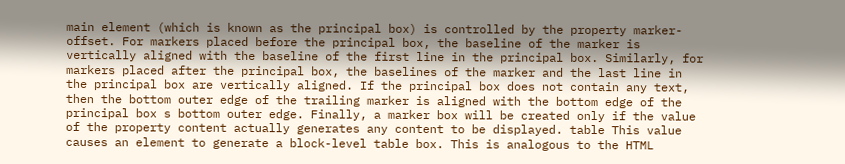main element (which is known as the principal box) is controlled by the property marker-offset. For markers placed before the principal box, the baseline of the marker is vertically aligned with the baseline of the first line in the principal box. Similarly, for markers placed after the principal box, the baselines of the marker and the last line in the principal box are vertically aligned. If the principal box does not contain any text, then the bottom outer edge of the trailing marker is aligned with the bottom edge of the principal box s bottom outer edge. Finally, a marker box will be created only if the value of the property content actually generates any content to be displayed. table This value causes an element to generate a block-level table box. This is analogous to the HTML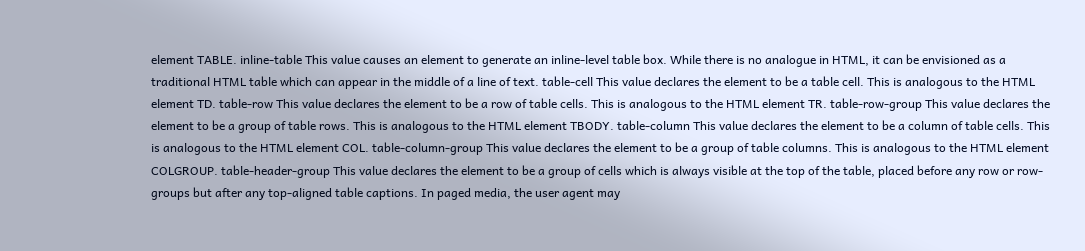element TABLE. inline-table This value causes an element to generate an inline-level table box. While there is no analogue in HTML, it can be envisioned as a traditional HTML table which can appear in the middle of a line of text. table-cell This value declares the element to be a table cell. This is analogous to the HTML element TD. table-row This value declares the element to be a row of table cells. This is analogous to the HTML element TR. table-row-group This value declares the element to be a group of table rows. This is analogous to the HTML element TBODY. table-column This value declares the element to be a column of table cells. This is analogous to the HTML element COL. table-column-group This value declares the element to be a group of table columns. This is analogous to the HTML element COLGROUP. table-header-group This value declares the element to be a group of cells which is always visible at the top of the table, placed before any row or row-groups but after any top-aligned table captions. In paged media, the user agent may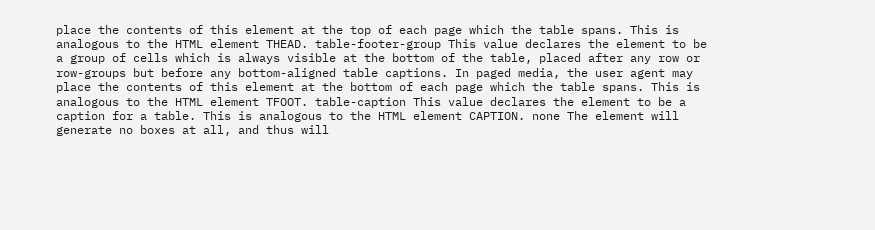place the contents of this element at the top of each page which the table spans. This is analogous to the HTML element THEAD. table-footer-group This value declares the element to be a group of cells which is always visible at the bottom of the table, placed after any row or row-groups but before any bottom-aligned table captions. In paged media, the user agent may place the contents of this element at the bottom of each page which the table spans. This is analogous to the HTML element TFOOT. table-caption This value declares the element to be a caption for a table. This is analogous to the HTML element CAPTION. none The element will generate no boxes at all, and thus will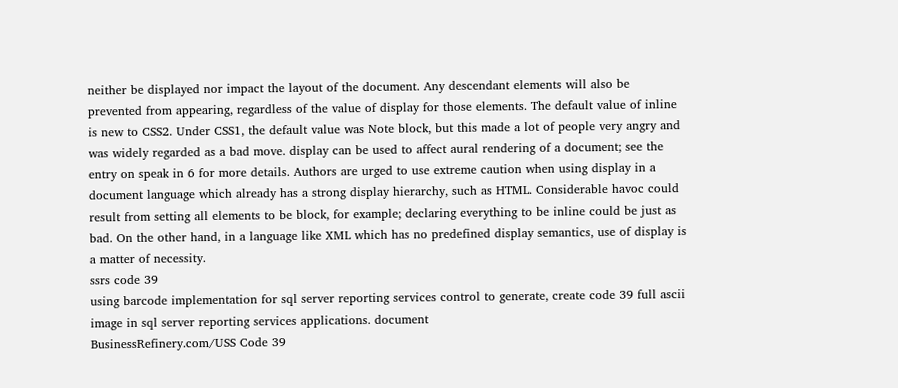neither be displayed nor impact the layout of the document. Any descendant elements will also be prevented from appearing, regardless of the value of display for those elements. The default value of inline is new to CSS2. Under CSS1, the default value was Note block, but this made a lot of people very angry and was widely regarded as a bad move. display can be used to affect aural rendering of a document; see the entry on speak in 6 for more details. Authors are urged to use extreme caution when using display in a document language which already has a strong display hierarchy, such as HTML. Considerable havoc could result from setting all elements to be block, for example; declaring everything to be inline could be just as bad. On the other hand, in a language like XML which has no predefined display semantics, use of display is a matter of necessity.
ssrs code 39
using barcode implementation for sql server reporting services control to generate, create code 39 full ascii image in sql server reporting services applications. document
BusinessRefinery.com/USS Code 39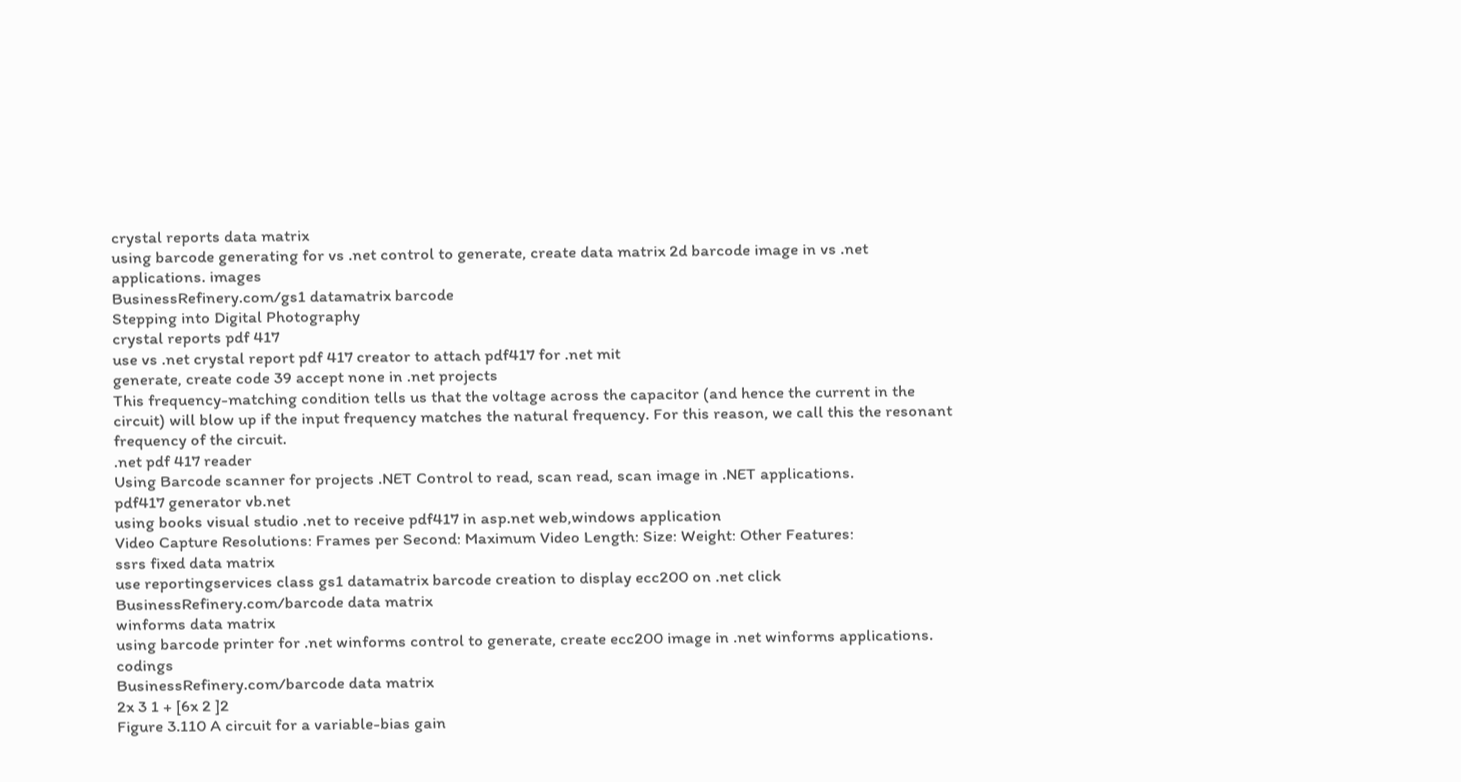crystal reports data matrix
using barcode generating for vs .net control to generate, create data matrix 2d barcode image in vs .net applications. images
BusinessRefinery.com/gs1 datamatrix barcode
Stepping into Digital Photography
crystal reports pdf 417
use vs .net crystal report pdf 417 creator to attach pdf417 for .net mit
generate, create code 39 accept none in .net projects
This frequency-matching condition tells us that the voltage across the capacitor (and hence the current in the circuit) will blow up if the input frequency matches the natural frequency. For this reason, we call this the resonant frequency of the circuit.
.net pdf 417 reader
Using Barcode scanner for projects .NET Control to read, scan read, scan image in .NET applications.
pdf417 generator vb.net
using books visual studio .net to receive pdf417 in asp.net web,windows application
Video Capture Resolutions: Frames per Second: Maximum Video Length: Size: Weight: Other Features:
ssrs fixed data matrix
use reportingservices class gs1 datamatrix barcode creation to display ecc200 on .net click
BusinessRefinery.com/barcode data matrix
winforms data matrix
using barcode printer for .net winforms control to generate, create ecc200 image in .net winforms applications. codings
BusinessRefinery.com/barcode data matrix
2x 3 1 + [6x 2 ]2
Figure 3.110 A circuit for a variable-bias gain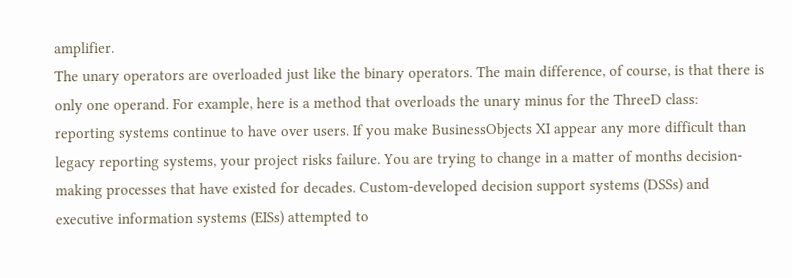amplifier.
The unary operators are overloaded just like the binary operators. The main difference, of course, is that there is only one operand. For example, here is a method that overloads the unary minus for the ThreeD class:
reporting systems continue to have over users. If you make BusinessObjects XI appear any more difficult than legacy reporting systems, your project risks failure. You are trying to change in a matter of months decision-making processes that have existed for decades. Custom-developed decision support systems (DSSs) and executive information systems (EISs) attempted to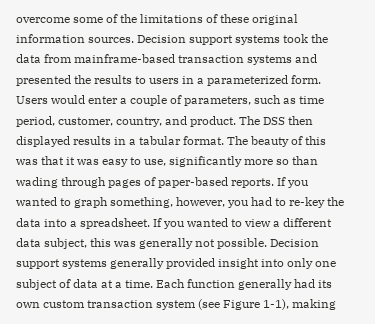overcome some of the limitations of these original information sources. Decision support systems took the data from mainframe-based transaction systems and presented the results to users in a parameterized form. Users would enter a couple of parameters, such as time period, customer, country, and product. The DSS then displayed results in a tabular format. The beauty of this was that it was easy to use, significantly more so than wading through pages of paper-based reports. If you wanted to graph something, however, you had to re-key the data into a spreadsheet. If you wanted to view a different data subject, this was generally not possible. Decision support systems generally provided insight into only one subject of data at a time. Each function generally had its own custom transaction system (see Figure 1-1), making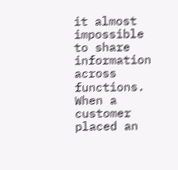it almost impossible to share information across functions. When a customer placed an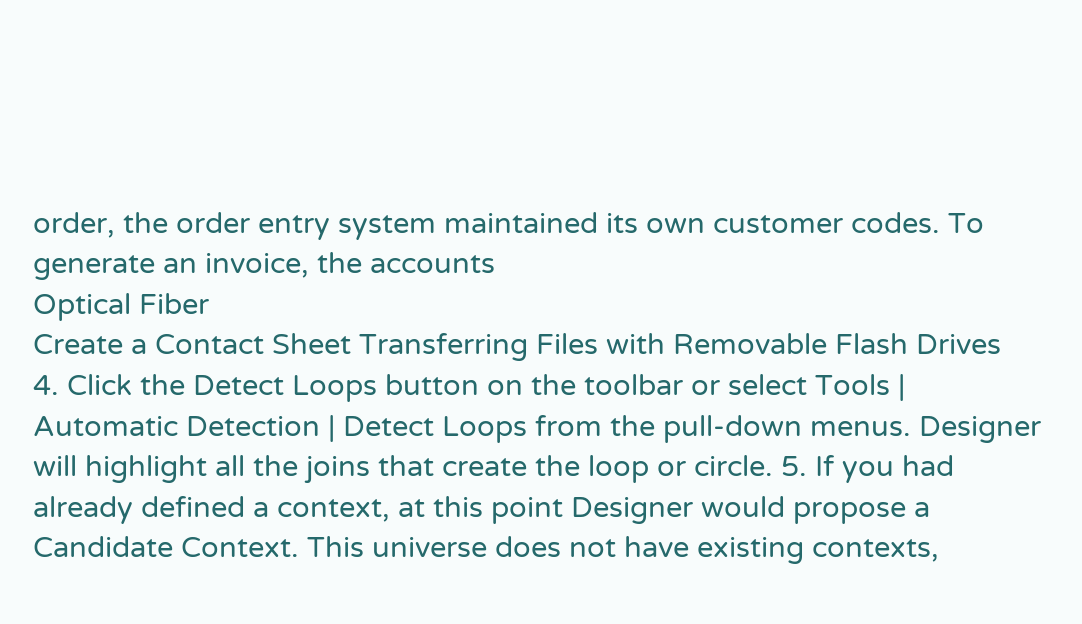order, the order entry system maintained its own customer codes. To generate an invoice, the accounts
Optical Fiber
Create a Contact Sheet Transferring Files with Removable Flash Drives
4. Click the Detect Loops button on the toolbar or select Tools | Automatic Detection | Detect Loops from the pull-down menus. Designer will highlight all the joins that create the loop or circle. 5. If you had already defined a context, at this point Designer would propose a Candidate Context. This universe does not have existing contexts,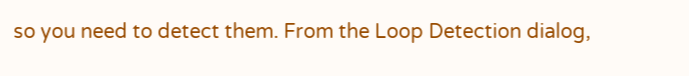so you need to detect them. From the Loop Detection dialog,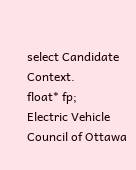select Candidate Context.
float* fp;
Electric Vehicle Council of Ottawa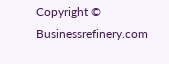Copyright © Businessrefinery.com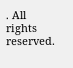. All rights reserved.